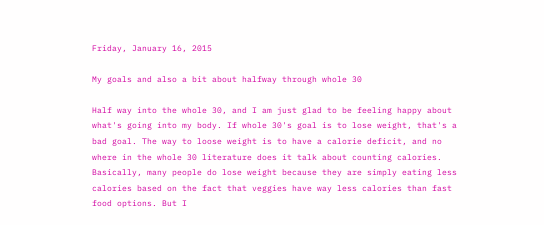Friday, January 16, 2015

My goals and also a bit about halfway through whole 30

Half way into the whole 30, and I am just glad to be feeling happy about what's going into my body. If whole 30's goal is to lose weight, that's a bad goal. The way to loose weight is to have a calorie deficit, and no where in the whole 30 literature does it talk about counting calories. Basically, many people do lose weight because they are simply eating less calories based on the fact that veggies have way less calories than fast food options. But I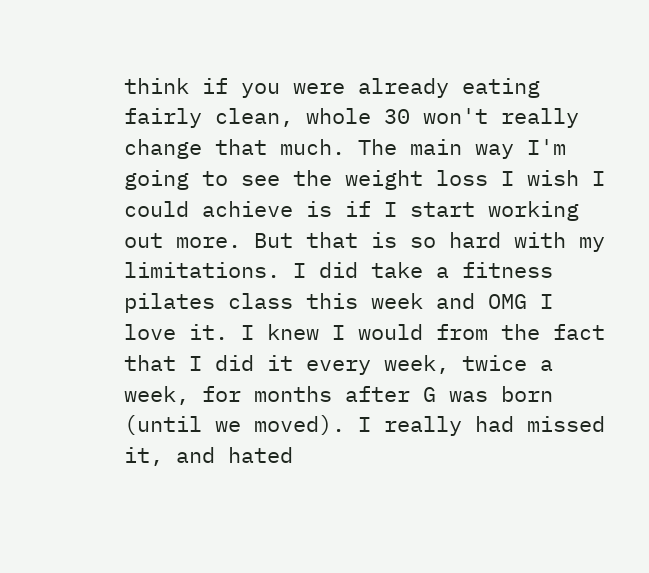think if you were already eating fairly clean, whole 30 won't really change that much. The main way I'm going to see the weight loss I wish I could achieve is if I start working out more. But that is so hard with my limitations. I did take a fitness pilates class this week and OMG I love it. I knew I would from the fact that I did it every week, twice a week, for months after G was born (until we moved). I really had missed it, and hated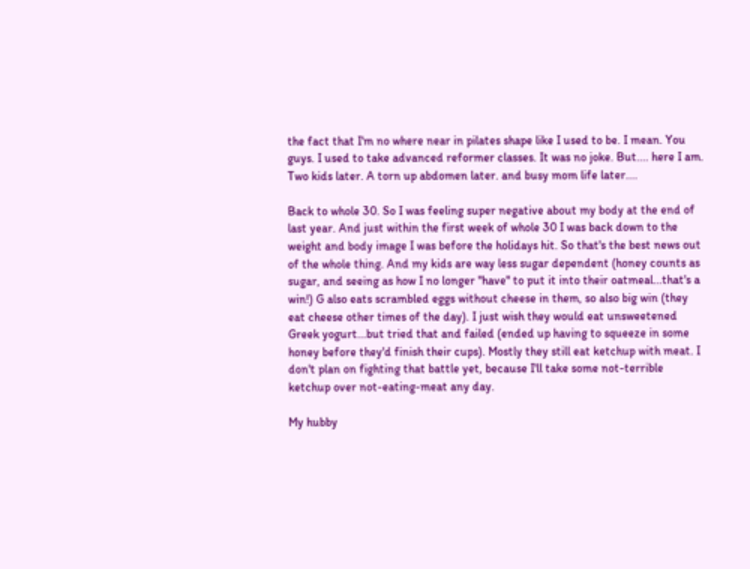the fact that I'm no where near in pilates shape like I used to be. I mean. You guys. I used to take advanced reformer classes. It was no joke. But.... here I am. Two kids later. A torn up abdomen later. and busy mom life later....

Back to whole 30. So I was feeling super negative about my body at the end of last year. And just within the first week of whole 30 I was back down to the weight and body image I was before the holidays hit. So that's the best news out of the whole thing. And my kids are way less sugar dependent (honey counts as sugar, and seeing as how I no longer "have" to put it into their oatmeal...that's a win!) G also eats scrambled eggs without cheese in them, so also big win (they eat cheese other times of the day). I just wish they would eat unsweetened Greek yogurt...but tried that and failed (ended up having to squeeze in some honey before they'd finish their cups). Mostly they still eat ketchup with meat. I don't plan on fighting that battle yet, because I'll take some not-terrible ketchup over not-eating-meat any day.

My hubby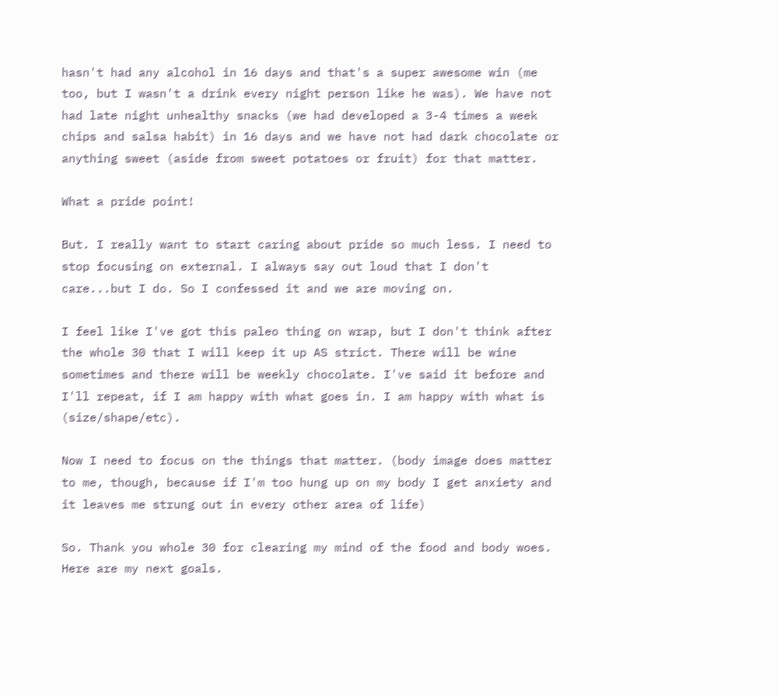hasn't had any alcohol in 16 days and that's a super awesome win (me too, but I wasn't a drink every night person like he was). We have not had late night unhealthy snacks (we had developed a 3-4 times a week chips and salsa habit) in 16 days and we have not had dark chocolate or anything sweet (aside from sweet potatoes or fruit) for that matter.

What a pride point!

But. I really want to start caring about pride so much less. I need to stop focusing on external. I always say out loud that I don't care...but I do. So I confessed it and we are moving on.

I feel like I've got this paleo thing on wrap, but I don't think after the whole 30 that I will keep it up AS strict. There will be wine sometimes and there will be weekly chocolate. I've said it before and I'll repeat, if I am happy with what goes in. I am happy with what is (size/shape/etc).

Now I need to focus on the things that matter. (body image does matter to me, though, because if I'm too hung up on my body I get anxiety and it leaves me strung out in every other area of life)

So. Thank you whole 30 for clearing my mind of the food and body woes. Here are my next goals.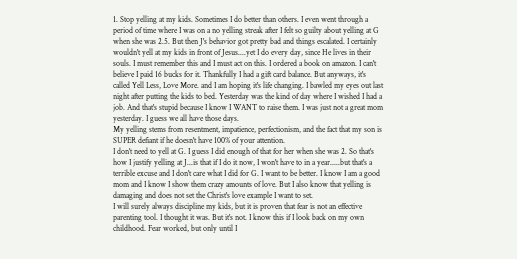1. Stop yelling at my kids. Sometimes I do better than others. I even went through a period of time where I was on a no yelling streak after I felt so guilty about yelling at G when she was 2.5. But then J's behavior got pretty bad and things escalated. I certainly wouldn't yell at my kids in front of Jesus....yet I do every day, since He lives in their souls. I must remember this and I must act on this. I ordered a book on amazon. I can't believe I paid 16 bucks for it. Thankfully I had a gift card balance. But anyways, it's called Yell Less, Love More. and I am hoping it's life changing. I bawled my eyes out last night after putting the kids to bed. Yesterday was the kind of day where I wished I had a job. And that's stupid because I know I WANT to raise them. I was just not a great mom yesterday. I guess we all have those days.
My yelling stems from resentment, impatience, perfectionism, and the fact that my son is SUPER defiant if he doesn't have 100% of your attention.
I don't need to yell at G. I guess I did enough of that for her when she was 2. So that's how I justify yelling at J...is that if I do it now, I won't have to in a year.....but that's a terrible excuse and I don't care what I did for G. I want to be better. I know I am a good mom and I know I show them crazy amounts of love. But I also know that yelling is damaging and does not set the Christ's love example I want to set.
I will surely always discipline my kids, but it is proven that fear is not an effective parenting tool. I thought it was. But it's not. I know this if I look back on my own childhood. Fear worked, but only until I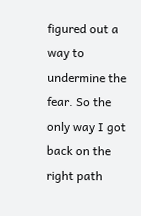figured out a way to undermine the fear. So the only way I got back on the right path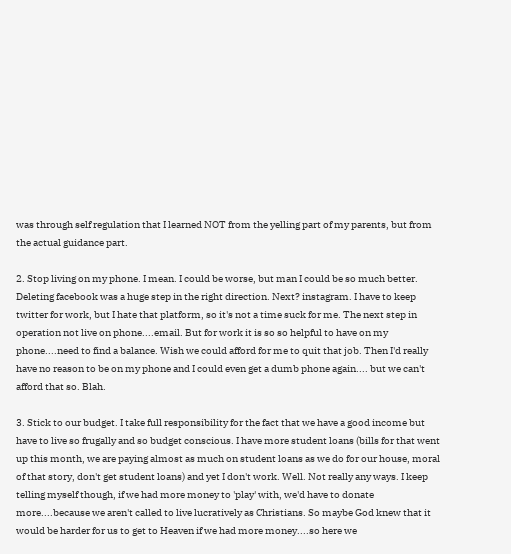was through self regulation that I learned NOT from the yelling part of my parents, but from the actual guidance part.

2. Stop living on my phone. I mean. I could be worse, but man I could be so much better. Deleting facebook was a huge step in the right direction. Next? instagram. I have to keep twitter for work, but I hate that platform, so it's not a time suck for me. The next step in operation not live on phone....email. But for work it is so so helpful to have on my phone....need to find a balance. Wish we could afford for me to quit that job. Then I'd really have no reason to be on my phone and I could even get a dumb phone again.... but we can't afford that so. Blah.

3. Stick to our budget. I take full responsibility for the fact that we have a good income but have to live so frugally and so budget conscious. I have more student loans (bills for that went up this month, we are paying almost as much on student loans as we do for our house, moral of that story, don't get student loans) and yet I don't work. Well. Not really any ways. I keep telling myself though, if we had more money to 'play' with, we'd have to donate more....because we aren't called to live lucratively as Christians. So maybe God knew that it would be harder for us to get to Heaven if we had more money....so here we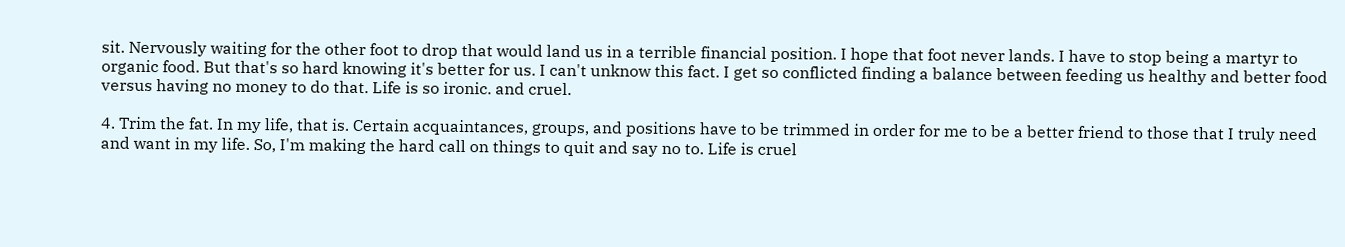sit. Nervously waiting for the other foot to drop that would land us in a terrible financial position. I hope that foot never lands. I have to stop being a martyr to organic food. But that's so hard knowing it's better for us. I can't unknow this fact. I get so conflicted finding a balance between feeding us healthy and better food versus having no money to do that. Life is so ironic. and cruel.

4. Trim the fat. In my life, that is. Certain acquaintances, groups, and positions have to be trimmed in order for me to be a better friend to those that I truly need and want in my life. So, I'm making the hard call on things to quit and say no to. Life is cruel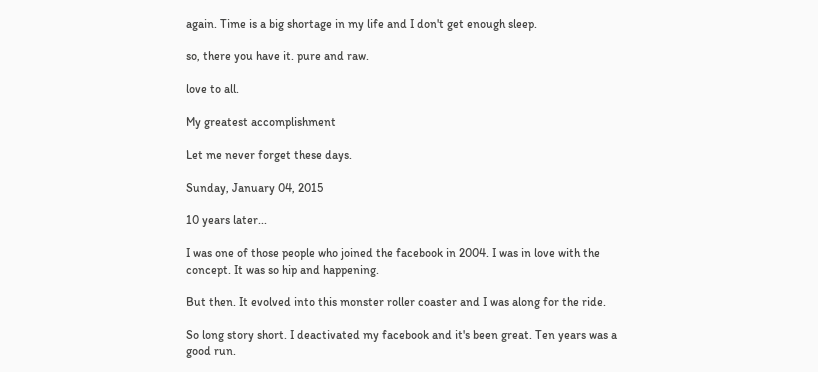again. Time is a big shortage in my life and I don't get enough sleep.

so, there you have it. pure and raw.

love to all.

My greatest accomplishment

Let me never forget these days.

Sunday, January 04, 2015

10 years later...

I was one of those people who joined the facebook in 2004. I was in love with the concept. It was so hip and happening.

But then. It evolved into this monster roller coaster and I was along for the ride.

So long story short. I deactivated my facebook and it's been great. Ten years was a good run.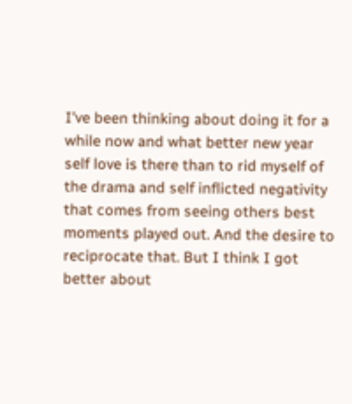I've been thinking about doing it for a while now and what better new year self love is there than to rid myself of the drama and self inflicted negativity that comes from seeing others best moments played out. And the desire to reciprocate that. But I think I got better about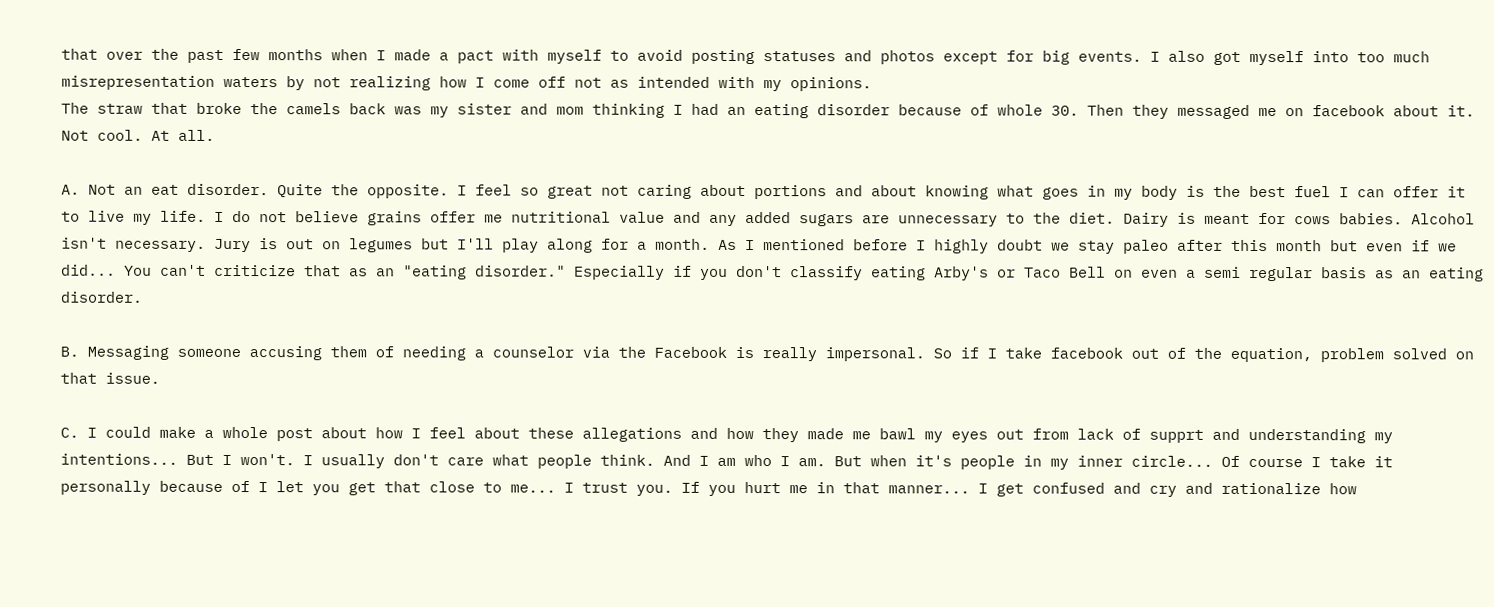that over the past few months when I made a pact with myself to avoid posting statuses and photos except for big events. I also got myself into too much misrepresentation waters by not realizing how I come off not as intended with my opinions.
The straw that broke the camels back was my sister and mom thinking I had an eating disorder because of whole 30. Then they messaged me on facebook about it. Not cool. At all.

A. Not an eat disorder. Quite the opposite. I feel so great not caring about portions and about knowing what goes in my body is the best fuel I can offer it to live my life. I do not believe grains offer me nutritional value and any added sugars are unnecessary to the diet. Dairy is meant for cows babies. Alcohol isn't necessary. Jury is out on legumes but I'll play along for a month. As I mentioned before I highly doubt we stay paleo after this month but even if we did... You can't criticize that as an "eating disorder." Especially if you don't classify eating Arby's or Taco Bell on even a semi regular basis as an eating disorder.

B. Messaging someone accusing them of needing a counselor via the Facebook is really impersonal. So if I take facebook out of the equation, problem solved on that issue.

C. I could make a whole post about how I feel about these allegations and how they made me bawl my eyes out from lack of supprt and understanding my intentions... But I won't. I usually don't care what people think. And I am who I am. But when it's people in my inner circle... Of course I take it personally because of I let you get that close to me... I trust you. If you hurt me in that manner... I get confused and cry and rationalize how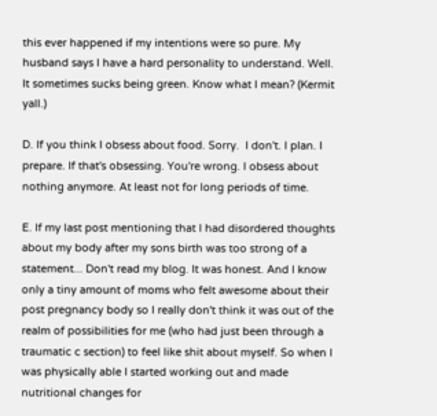this ever happened if my intentions were so pure. My husband says I have a hard personality to understand. Well. It sometimes sucks being green. Know what I mean? (Kermit yall.)

D. If you think I obsess about food. Sorry.  I don't. I plan. I prepare. If that's obsessing. You're wrong. I obsess about nothing anymore. At least not for long periods of time.

E. If my last post mentioning that I had disordered thoughts about my body after my sons birth was too strong of a statement... Don't read my blog. It was honest. And I know only a tiny amount of moms who felt awesome about their post pregnancy body so I really don't think it was out of the realm of possibilities for me (who had just been through a traumatic c section) to feel like shit about myself. So when I was physically able I started working out and made nutritional changes for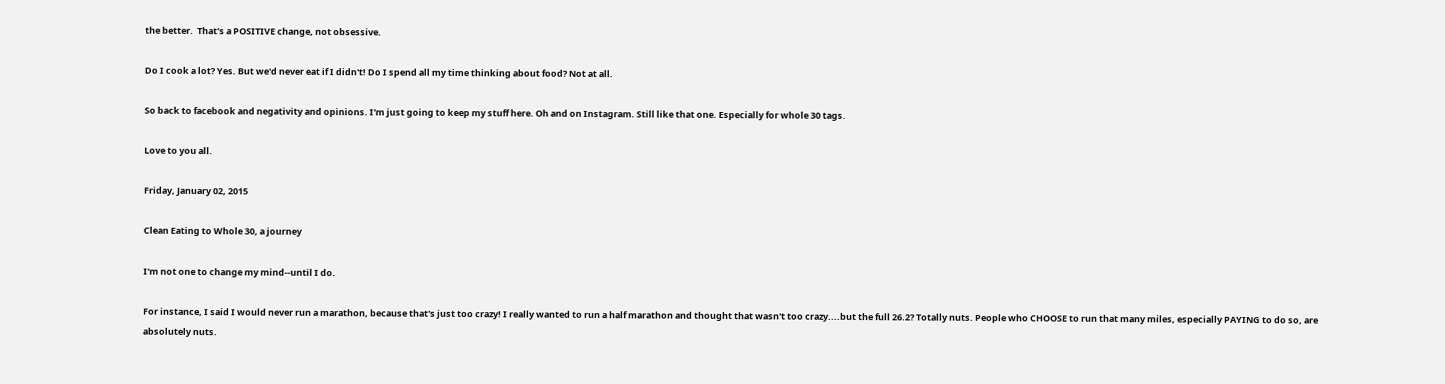the better.  That's a POSITIVE change, not obsessive.

Do I cook a lot? Yes. But we'd never eat if I didn't! Do I spend all my time thinking about food? Not at all.

So back to facebook and negativity and opinions. I'm just going to keep my stuff here. Oh and on Instagram. Still like that one. Especially for whole 30 tags.

Love to you all.

Friday, January 02, 2015

Clean Eating to Whole 30, a journey

I'm not one to change my mind--until I do.

For instance, I said I would never run a marathon, because that's just too crazy! I really wanted to run a half marathon and thought that wasn't too crazy....but the full 26.2? Totally nuts. People who CHOOSE to run that many miles, especially PAYING to do so, are absolutely nuts.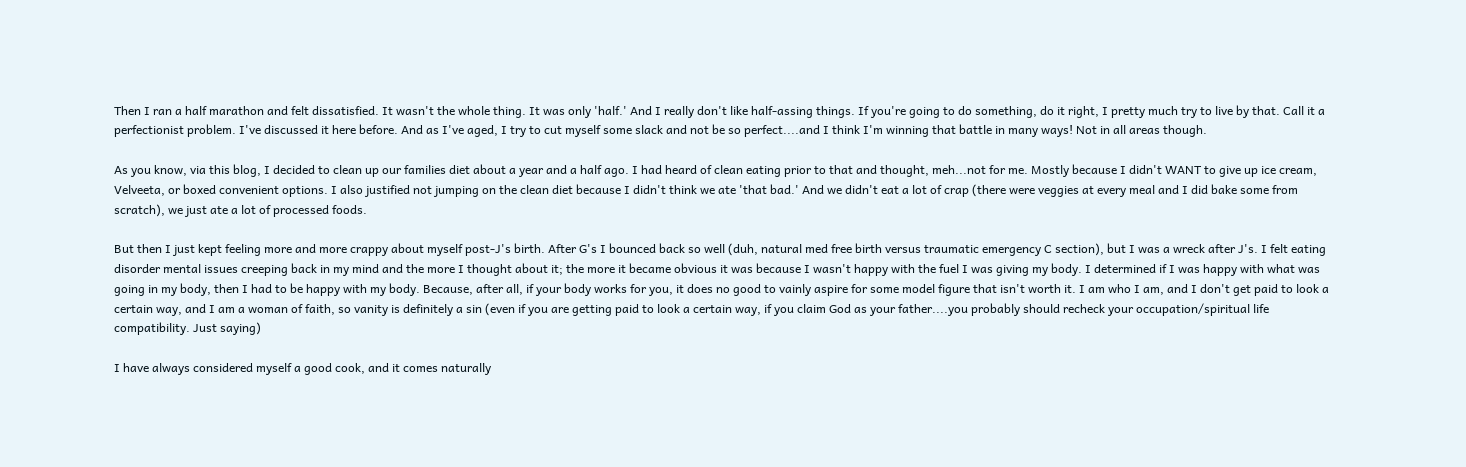Then I ran a half marathon and felt dissatisfied. It wasn't the whole thing. It was only 'half.' And I really don't like half-assing things. If you're going to do something, do it right, I pretty much try to live by that. Call it a perfectionist problem. I've discussed it here before. And as I've aged, I try to cut myself some slack and not be so perfect....and I think I'm winning that battle in many ways! Not in all areas though.

As you know, via this blog, I decided to clean up our families diet about a year and a half ago. I had heard of clean eating prior to that and thought, meh...not for me. Mostly because I didn't WANT to give up ice cream, Velveeta, or boxed convenient options. I also justified not jumping on the clean diet because I didn't think we ate 'that bad.' And we didn't eat a lot of crap (there were veggies at every meal and I did bake some from scratch), we just ate a lot of processed foods.

But then I just kept feeling more and more crappy about myself post-J's birth. After G's I bounced back so well (duh, natural med free birth versus traumatic emergency C section), but I was a wreck after J's. I felt eating disorder mental issues creeping back in my mind and the more I thought about it; the more it became obvious it was because I wasn't happy with the fuel I was giving my body. I determined if I was happy with what was going in my body, then I had to be happy with my body. Because, after all, if your body works for you, it does no good to vainly aspire for some model figure that isn't worth it. I am who I am, and I don't get paid to look a certain way, and I am a woman of faith, so vanity is definitely a sin (even if you are getting paid to look a certain way, if you claim God as your father....you probably should recheck your occupation/spiritual life compatibility. Just saying)

I have always considered myself a good cook, and it comes naturally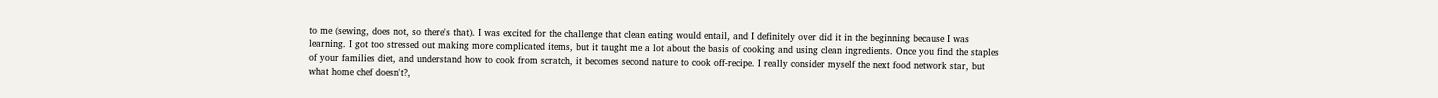to me (sewing, does not, so there's that). I was excited for the challenge that clean eating would entail, and I definitely over did it in the beginning because I was learning. I got too stressed out making more complicated items, but it taught me a lot about the basis of cooking and using clean ingredients. Once you find the staples of your families diet, and understand how to cook from scratch, it becomes second nature to cook off-recipe. I really consider myself the next food network star, but what home chef doesn't?,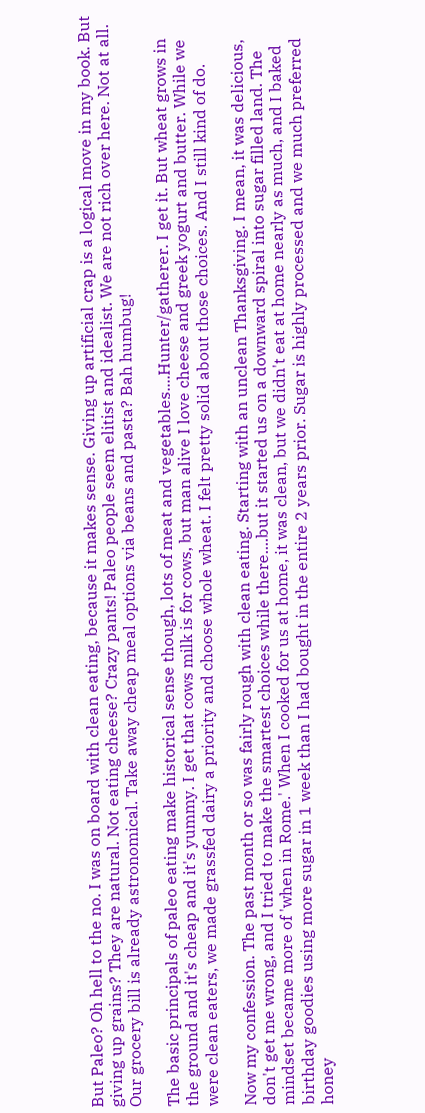But Paleo? Oh hell to the no. I was on board with clean eating, because it makes sense. Giving up artificial crap is a logical move in my book. But giving up grains? They are natural. Not eating cheese? Crazy pants! Paleo people seem elitist and idealist. We are not rich over here. Not at all. Our grocery bill is already astronomical. Take away cheap meal options via beans and pasta? Bah humbug!

The basic principals of paleo eating make historical sense though, lots of meat and vegetables....Hunter/gatherer. I get it. But wheat grows in the ground and it's cheap and it's yummy. I get that cows milk is for cows, but man alive I love cheese and greek yogurt and butter. While we were clean eaters, we made grassfed dairy a priority and choose whole wheat. I felt pretty solid about those choices. And I still kind of do.

Now my confession. The past month or so was fairly rough with clean eating. Starting with an unclean Thanksgiving. I mean, it was delicious, don't get me wrong, and I tried to make the smartest choices while there....but it started us on a downward spiral into sugar filled land. The mindset became more of 'when in Rome.' When I cooked for us at home, it was clean, but we didn't eat at home nearly as much, and I baked birthday goodies using more sugar in 1 week than I had bought in the entire 2 years prior. Sugar is highly processed and we much preferred honey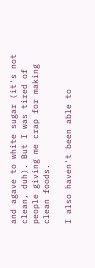and agave to white sugar (it's not clean, duh). But I was tired of people giving me crap for making clean foods.

I also haven't been able to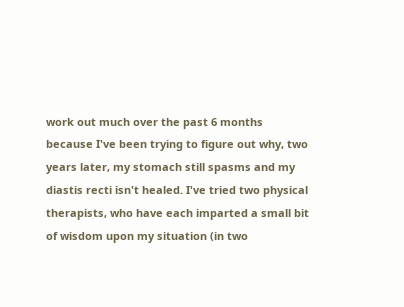work out much over the past 6 months because I've been trying to figure out why, two years later, my stomach still spasms and my diastis recti isn't healed. I've tried two physical therapists, who have each imparted a small bit of wisdom upon my situation (in two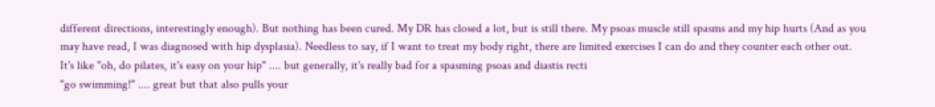different directions, interestingly enough). But nothing has been cured. My DR has closed a lot, but is still there. My psoas muscle still spasms and my hip hurts (And as you may have read, I was diagnosed with hip dysplasia). Needless to say, if I want to treat my body right, there are limited exercises I can do and they counter each other out.
It's like "oh, do pilates, it's easy on your hip" .... but generally, it's really bad for a spasming psoas and diastis recti
"go swimming!" .... great but that also pulls your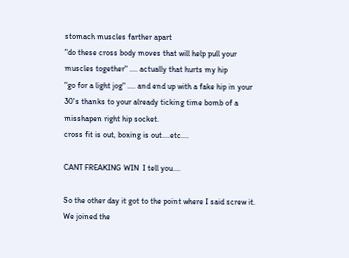stomach muscles farther apart
"do these cross body moves that will help pull your muscles together" .... actually that hurts my hip
"go for a light jog" .... and end up with a fake hip in your 30's thanks to your already ticking time bomb of a misshapen right hip socket.
cross fit is out, boxing is out....etc....

CANT FREAKING WIN  I tell you....

So the other day it got to the point where I said screw it. We joined the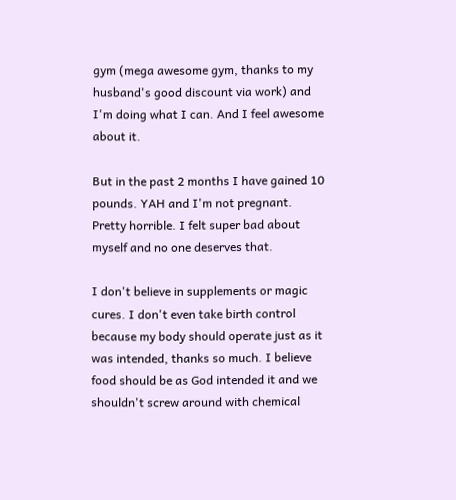gym (mega awesome gym, thanks to my husband's good discount via work) and I'm doing what I can. And I feel awesome about it.

But in the past 2 months I have gained 10 pounds. YAH and I'm not pregnant. Pretty horrible. I felt super bad about myself and no one deserves that.

I don't believe in supplements or magic cures. I don't even take birth control because my body should operate just as it was intended, thanks so much. I believe food should be as God intended it and we shouldn't screw around with chemical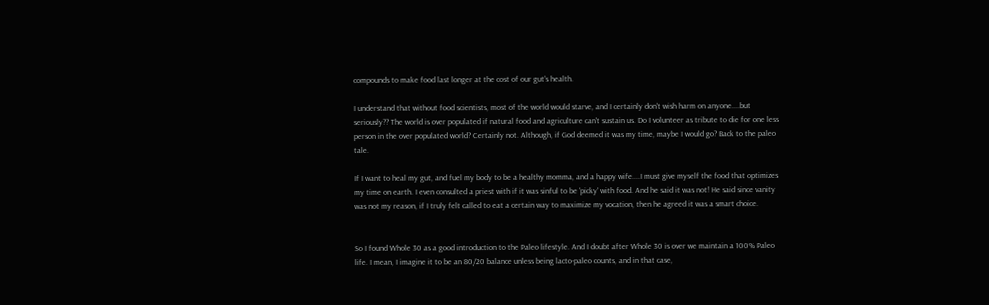compounds to make food last longer at the cost of our gut's health.

I understand that without food scientists, most of the world would starve, and I certainly don't wish harm on anyone....but seriously?? The world is over populated if natural food and agriculture can't sustain us. Do I volunteer as tribute to die for one less person in the over populated world? Certainly not. Although, if God deemed it was my time, maybe I would go? Back to the paleo tale.

If I want to heal my gut, and fuel my body to be a healthy momma, and a happy wife....I must give myself the food that optimizes my time on earth. I even consulted a priest with if it was sinful to be 'picky' with food. And he said it was not! He said since vanity was not my reason, if I truly felt called to eat a certain way to maximize my vocation, then he agreed it was a smart choice.


So I found Whole 30 as a good introduction to the Paleo lifestyle. And I doubt after Whole 30 is over we maintain a 100% Paleo life. I mean, I imagine it to be an 80/20 balance unless being lacto-paleo counts, and in that case,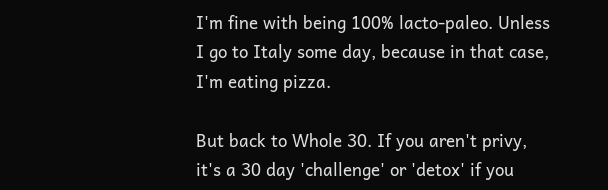I'm fine with being 100% lacto-paleo. Unless I go to Italy some day, because in that case, I'm eating pizza.

But back to Whole 30. If you aren't privy, it's a 30 day 'challenge' or 'detox' if you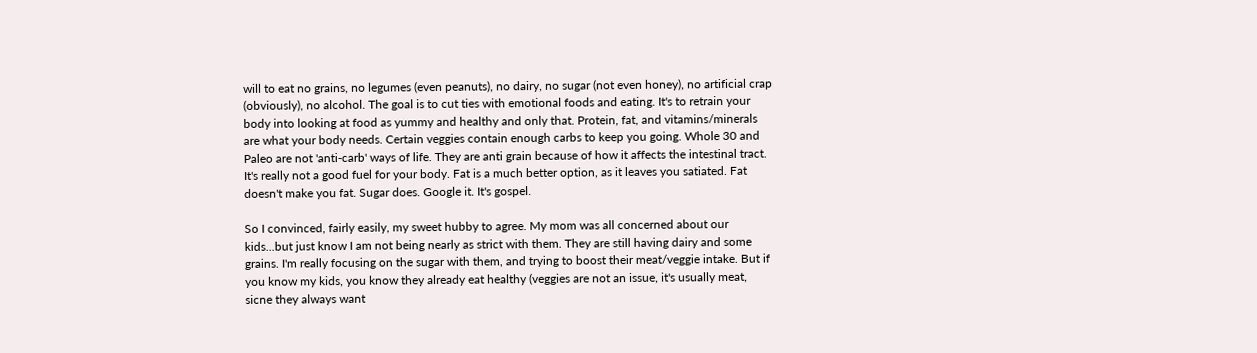will to eat no grains, no legumes (even peanuts), no dairy, no sugar (not even honey), no artificial crap (obviously), no alcohol. The goal is to cut ties with emotional foods and eating. It's to retrain your body into looking at food as yummy and healthy and only that. Protein, fat, and vitamins/minerals are what your body needs. Certain veggies contain enough carbs to keep you going. Whole 30 and Paleo are not 'anti-carb' ways of life. They are anti grain because of how it affects the intestinal tract. It's really not a good fuel for your body. Fat is a much better option, as it leaves you satiated. Fat doesn't make you fat. Sugar does. Google it. It's gospel.

So I convinced, fairly easily, my sweet hubby to agree. My mom was all concerned about our kids...but just know I am not being nearly as strict with them. They are still having dairy and some grains. I'm really focusing on the sugar with them, and trying to boost their meat/veggie intake. But if you know my kids, you know they already eat healthy (veggies are not an issue, it's usually meat, sicne they always want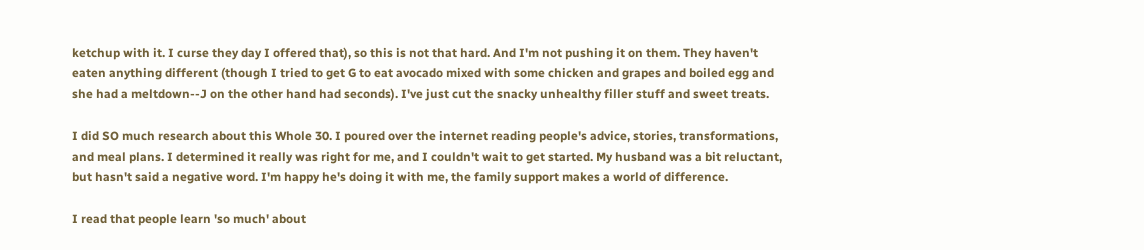ketchup with it. I curse they day I offered that), so this is not that hard. And I'm not pushing it on them. They haven't eaten anything different (though I tried to get G to eat avocado mixed with some chicken and grapes and boiled egg and she had a meltdown--J on the other hand had seconds). I've just cut the snacky unhealthy filler stuff and sweet treats.

I did SO much research about this Whole 30. I poured over the internet reading people's advice, stories, transformations, and meal plans. I determined it really was right for me, and I couldn't wait to get started. My husband was a bit reluctant, but hasn't said a negative word. I'm happy he's doing it with me, the family support makes a world of difference.

I read that people learn 'so much' about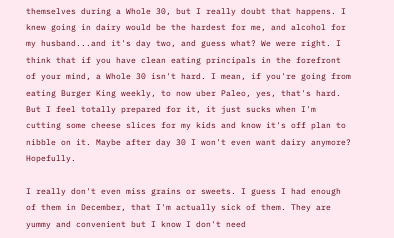themselves during a Whole 30, but I really doubt that happens. I knew going in dairy would be the hardest for me, and alcohol for my husband...and it's day two, and guess what? We were right. I think that if you have clean eating principals in the forefront of your mind, a Whole 30 isn't hard. I mean, if you're going from eating Burger King weekly, to now uber Paleo, yes, that's hard. But I feel totally prepared for it, it just sucks when I'm cutting some cheese slices for my kids and know it's off plan to nibble on it. Maybe after day 30 I won't even want dairy anymore? Hopefully.

I really don't even miss grains or sweets. I guess I had enough of them in December, that I'm actually sick of them. They are yummy and convenient but I know I don't need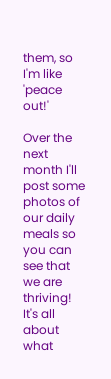them, so I'm like 'peace out!'

Over the next month I'll post some photos of our daily meals so you can see that we are thriving! It's all about what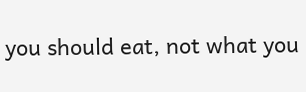you should eat, not what you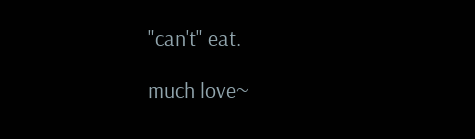"can't" eat.

much love~